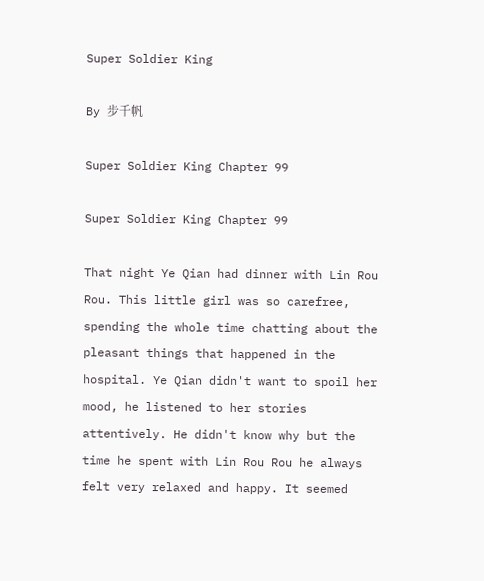Super Soldier King

By 步千帆

Super Soldier King Chapter 99

Super Soldier King Chapter 99

That night Ye Qian had dinner with Lin Rou Rou. This little girl was so carefree, spending the whole time chatting about the pleasant things that happened in the hospital. Ye Qian didn't want to spoil her mood, he listened to her stories attentively. He didn't know why but the time he spent with Lin Rou Rou he always felt very relaxed and happy. It seemed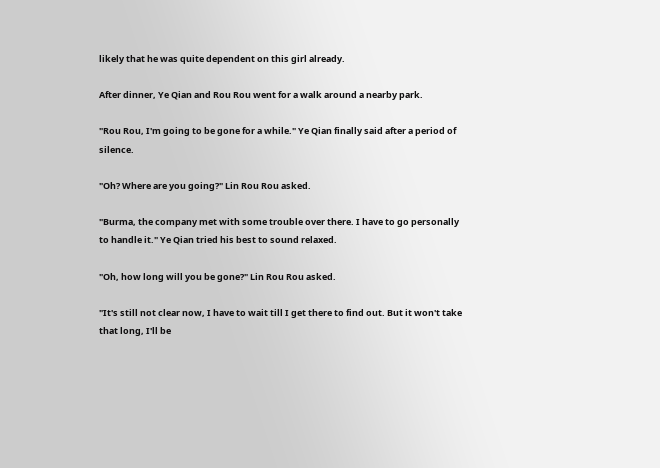likely that he was quite dependent on this girl already.

After dinner, Ye Qian and Rou Rou went for a walk around a nearby park.

"Rou Rou, I'm going to be gone for a while." Ye Qian finally said after a period of silence.

"Oh? Where are you going?" Lin Rou Rou asked.

"Burma, the company met with some trouble over there. I have to go personally to handle it." Ye Qian tried his best to sound relaxed.

"Oh, how long will you be gone?" Lin Rou Rou asked.

"It's still not clear now, I have to wait till I get there to find out. But it won't take that long, I'll be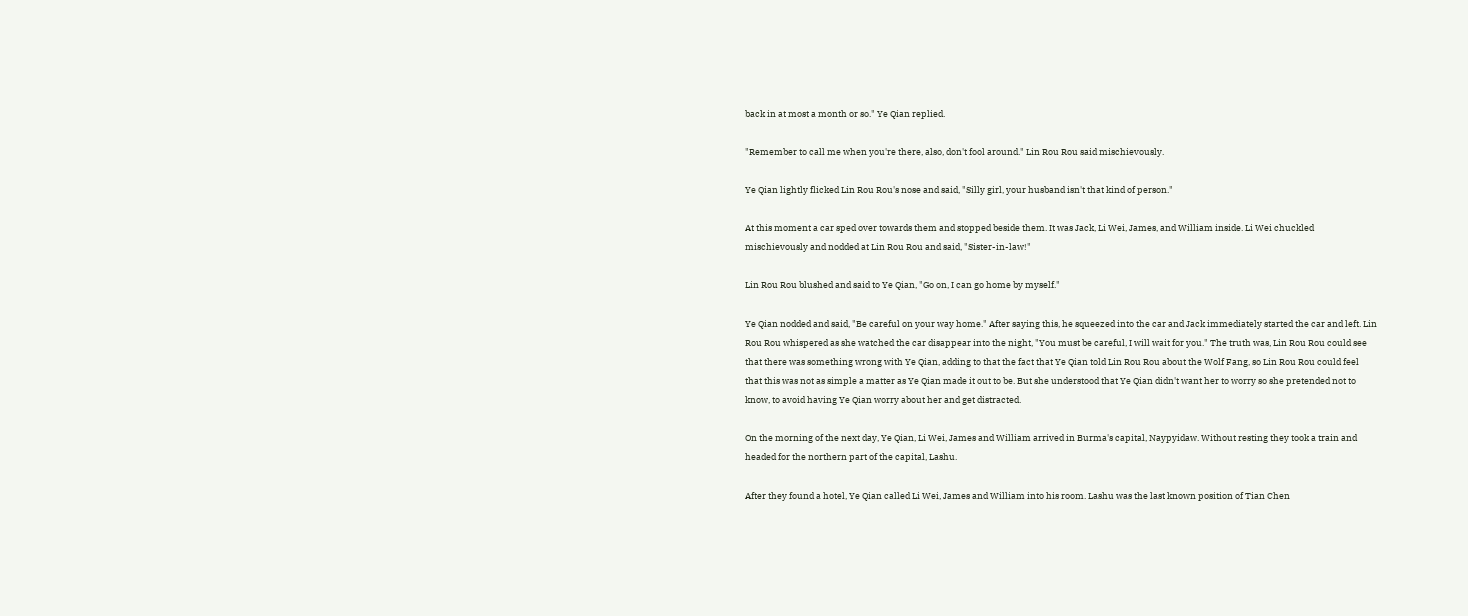back in at most a month or so." Ye Qian replied.

"Remember to call me when you're there, also, don't fool around." Lin Rou Rou said mischievously.

Ye Qian lightly flicked Lin Rou Rou's nose and said, "Silly girl, your husband isn't that kind of person."

At this moment a car sped over towards them and stopped beside them. It was Jack, Li Wei, James, and William inside. Li Wei chuckled mischievously and nodded at Lin Rou Rou and said, "Sister-in-law!"

Lin Rou Rou blushed and said to Ye Qian, "Go on, I can go home by myself."

Ye Qian nodded and said, "Be careful on your way home." After saying this, he squeezed into the car and Jack immediately started the car and left. Lin Rou Rou whispered as she watched the car disappear into the night, "You must be careful, I will wait for you." The truth was, Lin Rou Rou could see that there was something wrong with Ye Qian, adding to that the fact that Ye Qian told Lin Rou Rou about the Wolf Fang, so Lin Rou Rou could feel that this was not as simple a matter as Ye Qian made it out to be. But she understood that Ye Qian didn't want her to worry so she pretended not to know, to avoid having Ye Qian worry about her and get distracted.

On the morning of the next day, Ye Qian, Li Wei, James and William arrived in Burma's capital, Naypyidaw. Without resting they took a train and headed for the northern part of the capital, Lashu.

After they found a hotel, Ye Qian called Li Wei, James and William into his room. Lashu was the last known position of Tian Chen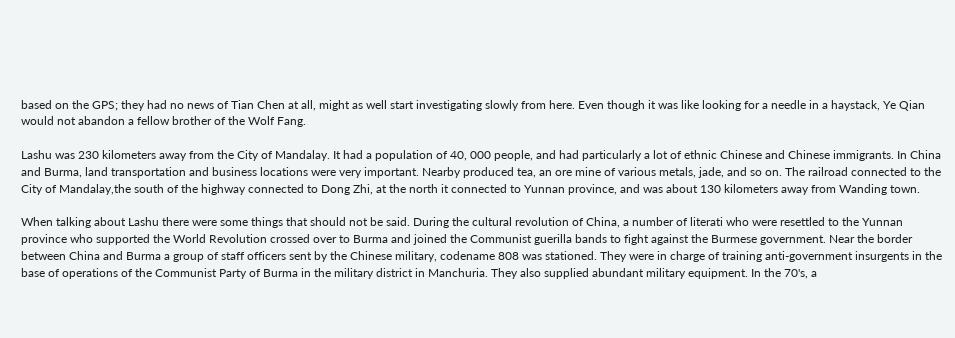based on the GPS; they had no news of Tian Chen at all, might as well start investigating slowly from here. Even though it was like looking for a needle in a haystack, Ye Qian would not abandon a fellow brother of the Wolf Fang.

Lashu was 230 kilometers away from the City of Mandalay. It had a population of 40, 000 people, and had particularly a lot of ethnic Chinese and Chinese immigrants. In China and Burma, land transportation and business locations were very important. Nearby produced tea, an ore mine of various metals, jade, and so on. The railroad connected to the City of Mandalay,the south of the highway connected to Dong Zhi, at the north it connected to Yunnan province, and was about 130 kilometers away from Wanding town.

When talking about Lashu there were some things that should not be said. During the cultural revolution of China, a number of literati who were resettled to the Yunnan province who supported the World Revolution crossed over to Burma and joined the Communist guerilla bands to fight against the Burmese government. Near the border between China and Burma a group of staff officers sent by the Chinese military, codename 808 was stationed. They were in charge of training anti-government insurgents in the base of operations of the Communist Party of Burma in the military district in Manchuria. They also supplied abundant military equipment. In the 70's, a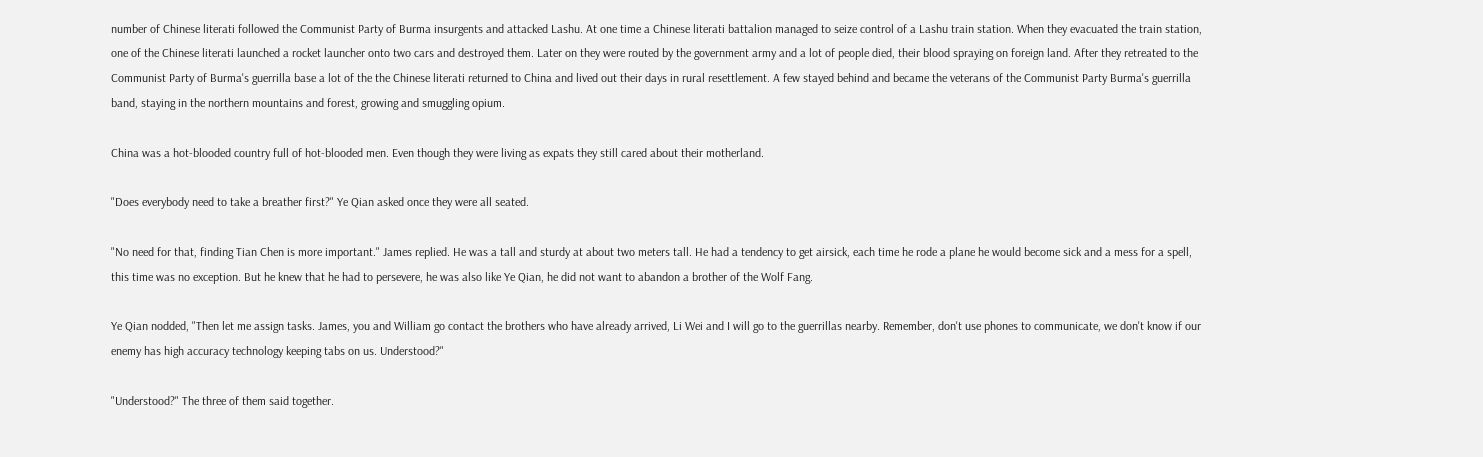number of Chinese literati followed the Communist Party of Burma insurgents and attacked Lashu. At one time a Chinese literati battalion managed to seize control of a Lashu train station. When they evacuated the train station, one of the Chinese literati launched a rocket launcher onto two cars and destroyed them. Later on they were routed by the government army and a lot of people died, their blood spraying on foreign land. After they retreated to the Communist Party of Burma's guerrilla base a lot of the the Chinese literati returned to China and lived out their days in rural resettlement. A few stayed behind and became the veterans of the Communist Party Burma's guerrilla band, staying in the northern mountains and forest, growing and smuggling opium.

China was a hot-blooded country full of hot-blooded men. Even though they were living as expats they still cared about their motherland.

"Does everybody need to take a breather first?" Ye Qian asked once they were all seated.

"No need for that, finding Tian Chen is more important." James replied. He was a tall and sturdy at about two meters tall. He had a tendency to get airsick, each time he rode a plane he would become sick and a mess for a spell, this time was no exception. But he knew that he had to persevere, he was also like Ye Qian, he did not want to abandon a brother of the Wolf Fang.

Ye Qian nodded, "Then let me assign tasks. James, you and William go contact the brothers who have already arrived, Li Wei and I will go to the guerrillas nearby. Remember, don't use phones to communicate, we don't know if our enemy has high accuracy technology keeping tabs on us. Understood?"

"Understood?" The three of them said together.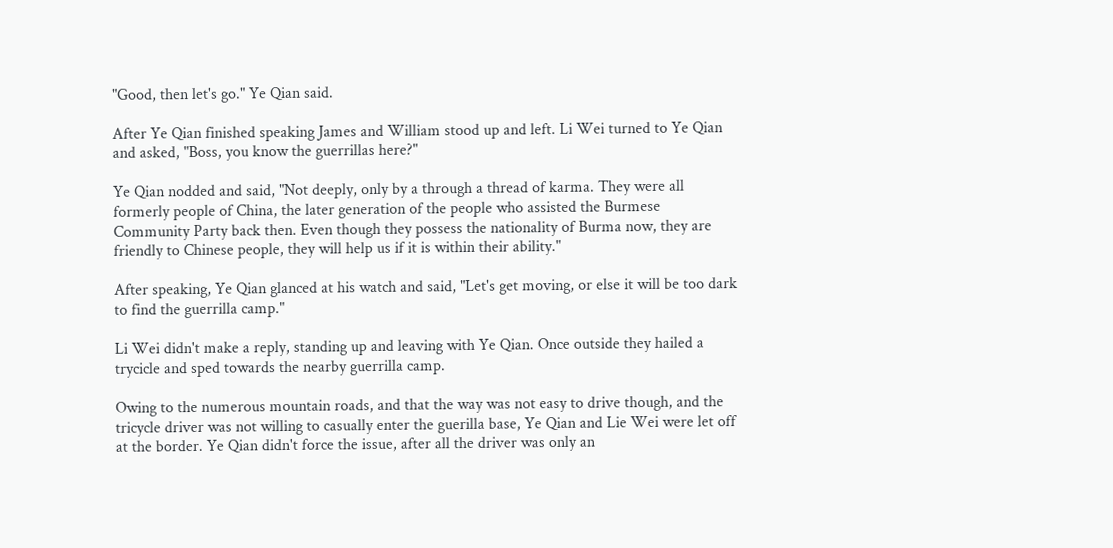"Good, then let's go." Ye Qian said.

After Ye Qian finished speaking James and William stood up and left. Li Wei turned to Ye Qian and asked, "Boss, you know the guerrillas here?"

Ye Qian nodded and said, "Not deeply, only by a through a thread of karma. They were all formerly people of China, the later generation of the people who assisted the Burmese Community Party back then. Even though they possess the nationality of Burma now, they are friendly to Chinese people, they will help us if it is within their ability."

After speaking, Ye Qian glanced at his watch and said, "Let's get moving, or else it will be too dark to find the guerrilla camp."

Li Wei didn't make a reply, standing up and leaving with Ye Qian. Once outside they hailed a trycicle and sped towards the nearby guerrilla camp.

Owing to the numerous mountain roads, and that the way was not easy to drive though, and the tricycle driver was not willing to casually enter the guerilla base, Ye Qian and Lie Wei were let off at the border. Ye Qian didn't force the issue, after all the driver was only an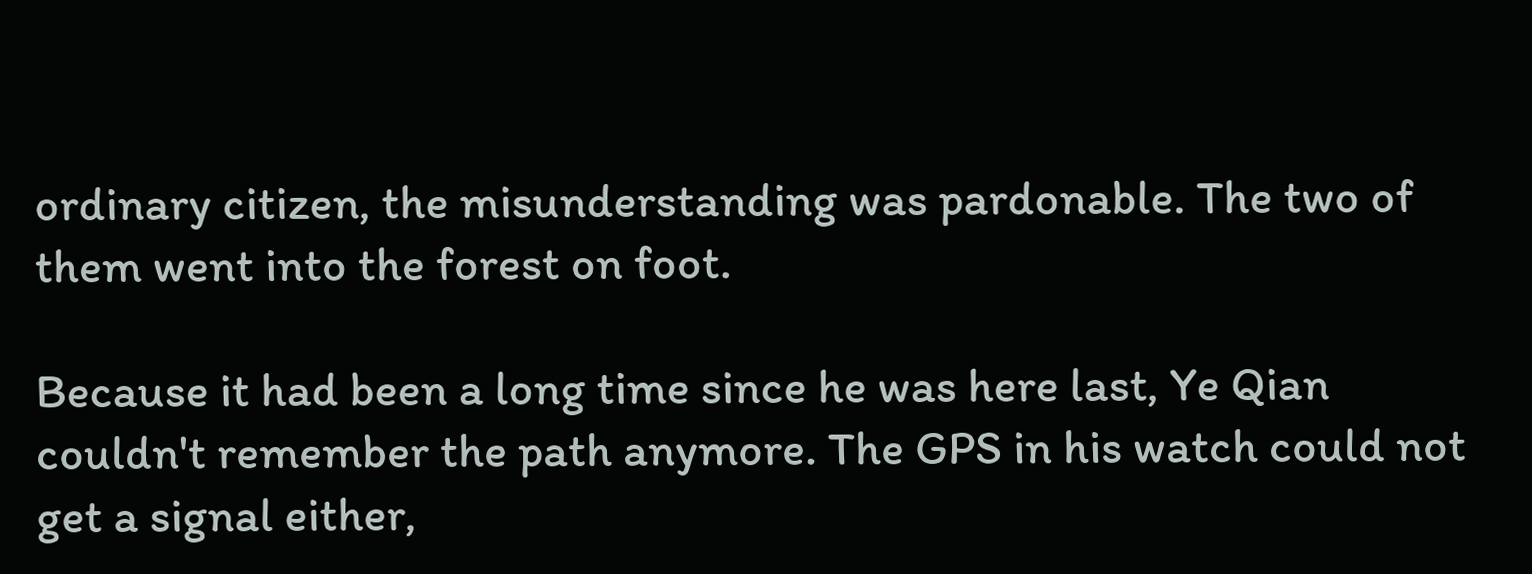ordinary citizen, the misunderstanding was pardonable. The two of them went into the forest on foot.

Because it had been a long time since he was here last, Ye Qian couldn't remember the path anymore. The GPS in his watch could not get a signal either,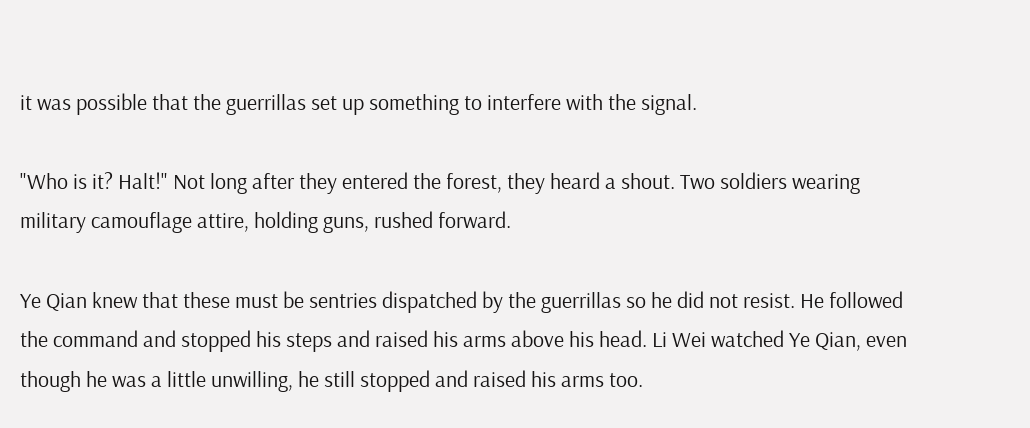it was possible that the guerrillas set up something to interfere with the signal.

"Who is it? Halt!" Not long after they entered the forest, they heard a shout. Two soldiers wearing military camouflage attire, holding guns, rushed forward.

Ye Qian knew that these must be sentries dispatched by the guerrillas so he did not resist. He followed the command and stopped his steps and raised his arms above his head. Li Wei watched Ye Qian, even though he was a little unwilling, he still stopped and raised his arms too.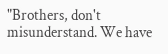"Brothers, don't misunderstand. We have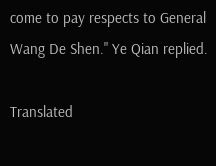come to pay respects to General Wang De Shen." Ye Qian replied.

Translated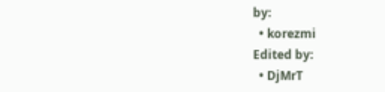by:
  • korezmi
Edited by:
  • DjMrT